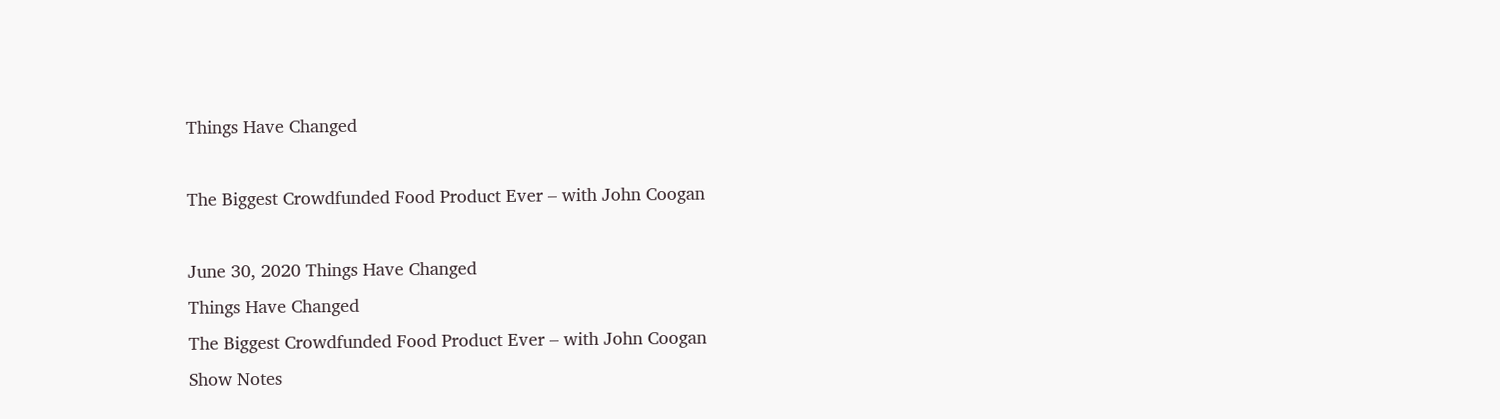Things Have Changed

The Biggest Crowdfunded Food Product Ever – with John Coogan

June 30, 2020 Things Have Changed
Things Have Changed
The Biggest Crowdfunded Food Product Ever – with John Coogan
Show Notes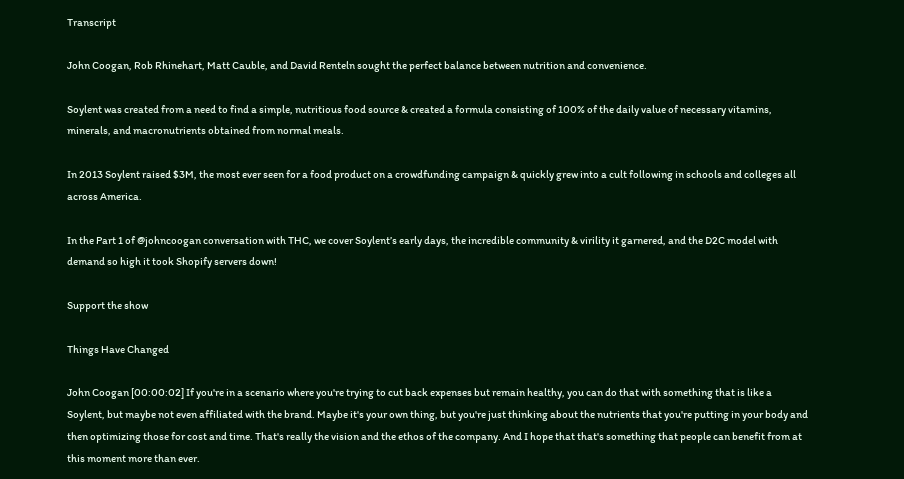Transcript

John Coogan, Rob Rhinehart, Matt Cauble, and David Renteln sought the perfect balance between nutrition and convenience.

Soylent was created from a need to find a simple, nutritious food source & created a formula consisting of 100% of the daily value of necessary vitamins, minerals, and macronutrients obtained from normal meals.

In 2013 Soylent raised $3M, the most ever seen for a food product on a crowdfunding campaign & quickly grew into a cult following in schools and colleges all across America.

In the Part 1 of @johncoogan conversation with THC, we cover Soylent’s early days, the incredible community & virility it garnered, and the D2C model with demand so high it took Shopify servers down!

Support the show

Things Have Changed

John Coogan [00:00:02] If you're in a scenario where you're trying to cut back expenses but remain healthy, you can do that with something that is like a Soylent, but maybe not even affiliated with the brand. Maybe it's your own thing, but you're just thinking about the nutrients that you're putting in your body and then optimizing those for cost and time. That's really the vision and the ethos of the company. And I hope that that's something that people can benefit from at this moment more than ever.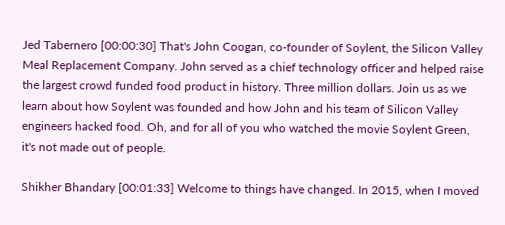Jed Tabernero [00:00:30] That's John Coogan, co-founder of Soylent, the Silicon Valley Meal Replacement Company. John served as a chief technology officer and helped raise the largest crowd funded food product in history. Three million dollars. Join us as we learn about how Soylent was founded and how John and his team of Silicon Valley engineers hacked food. Oh, and for all of you who watched the movie Soylent Green, it's not made out of people.

Shikher Bhandary [00:01:33] Welcome to things have changed. In 2015, when I moved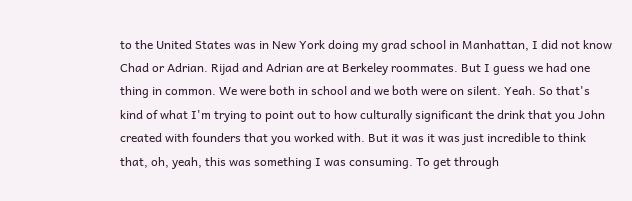to the United States was in New York doing my grad school in Manhattan, I did not know Chad or Adrian. Rijad and Adrian are at Berkeley roommates. But I guess we had one thing in common. We were both in school and we both were on silent. Yeah. So that's kind of what I'm trying to point out to how culturally significant the drink that you John created with founders that you worked with. But it was it was just incredible to think that, oh, yeah, this was something I was consuming. To get through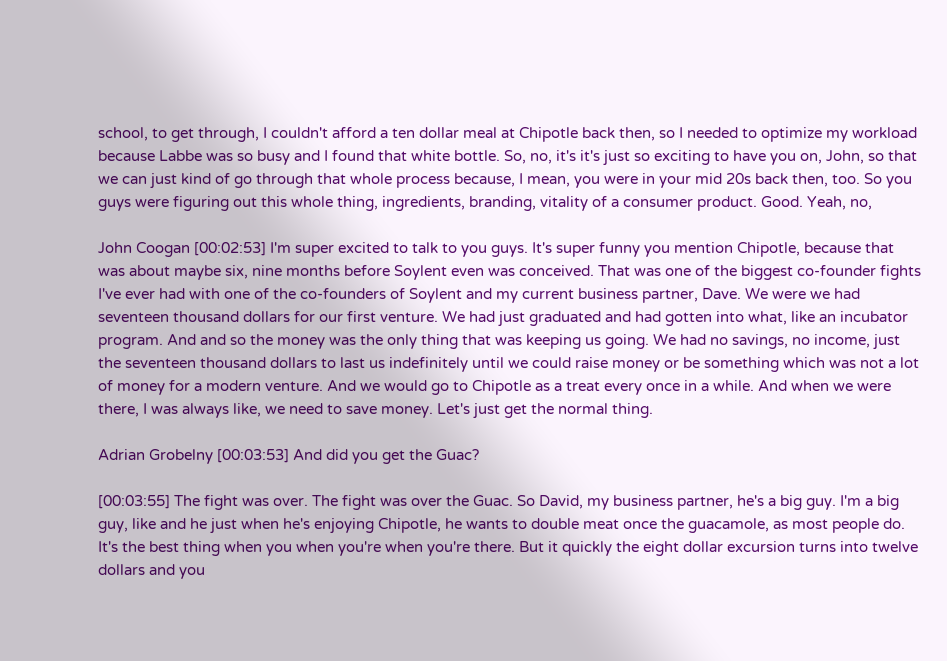school, to get through, I couldn't afford a ten dollar meal at Chipotle back then, so I needed to optimize my workload because Labbe was so busy and I found that white bottle. So, no, it's it's just so exciting to have you on, John, so that we can just kind of go through that whole process because, I mean, you were in your mid 20s back then, too. So you guys were figuring out this whole thing, ingredients, branding, vitality of a consumer product. Good. Yeah, no,

John Coogan [00:02:53] I'm super excited to talk to you guys. It's super funny you mention Chipotle, because that was about maybe six, nine months before Soylent even was conceived. That was one of the biggest co-founder fights I've ever had with one of the co-founders of Soylent and my current business partner, Dave. We were we had seventeen thousand dollars for our first venture. We had just graduated and had gotten into what, like an incubator program. And and so the money was the only thing that was keeping us going. We had no savings, no income, just the seventeen thousand dollars to last us indefinitely until we could raise money or be something which was not a lot of money for a modern venture. And we would go to Chipotle as a treat every once in a while. And when we were there, I was always like, we need to save money. Let's just get the normal thing.

Adrian Grobelny [00:03:53] And did you get the Guac?

[00:03:55] The fight was over. The fight was over the Guac. So David, my business partner, he's a big guy. I'm a big guy, like and he just when he's enjoying Chipotle, he wants to double meat once the guacamole, as most people do. It's the best thing when you when you're when you're there. But it quickly the eight dollar excursion turns into twelve dollars and you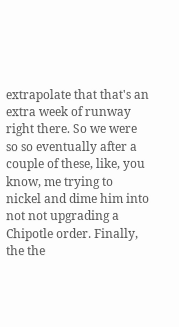extrapolate that that's an extra week of runway right there. So we were so so eventually after a couple of these, like, you know, me trying to nickel and dime him into not not upgrading a Chipotle order. Finally, the the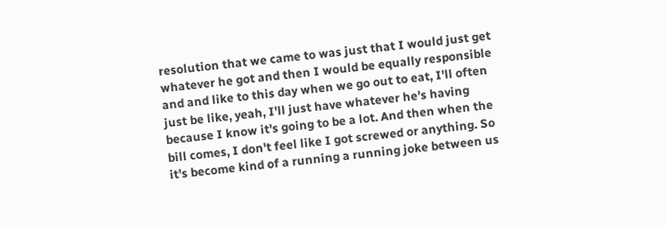resolution that we came to was just that I would just get whatever he got and then I would be equally responsible and and like to this day when we go out to eat, I'll often just be like, yeah, I'll just have whatever he's having because I know it's going to be a lot. And then when the bill comes, I don't feel like I got screwed or anything. So it's become kind of a running a running joke between us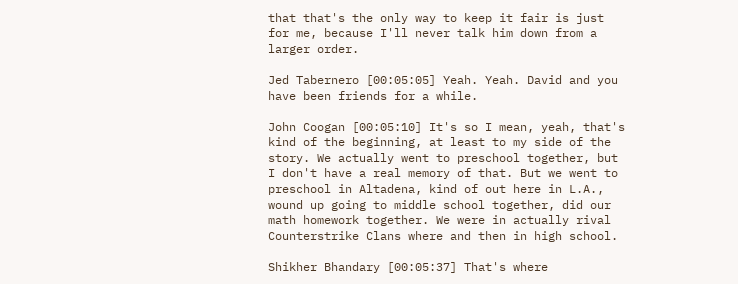that that's the only way to keep it fair is just for me, because I'll never talk him down from a larger order.

Jed Tabernero [00:05:05] Yeah. Yeah. David and you have been friends for a while.

John Coogan [00:05:10] It's so I mean, yeah, that's kind of the beginning, at least to my side of the story. We actually went to preschool together, but I don't have a real memory of that. But we went to preschool in Altadena, kind of out here in L.A., wound up going to middle school together, did our math homework together. We were in actually rival Counterstrike Clans where and then in high school.

Shikher Bhandary [00:05:37] That's where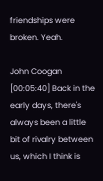friendships were broken. Yeah.

John Coogan [00:05:40] Back in the early days, there's always been a little bit of rivalry between us, which I think is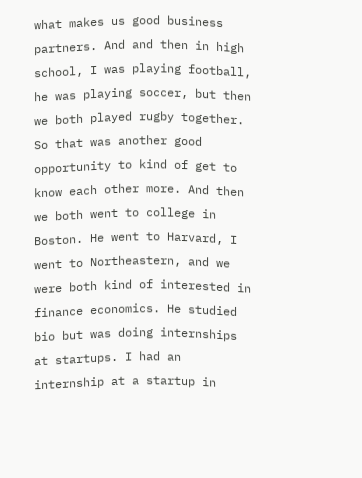what makes us good business partners. And and then in high school, I was playing football, he was playing soccer, but then we both played rugby together. So that was another good opportunity to kind of get to know each other more. And then we both went to college in Boston. He went to Harvard, I went to Northeastern, and we were both kind of interested in finance economics. He studied bio but was doing internships at startups. I had an internship at a startup in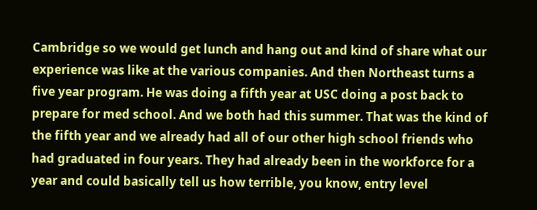Cambridge so we would get lunch and hang out and kind of share what our experience was like at the various companies. And then Northeast turns a five year program. He was doing a fifth year at USC doing a post back to prepare for med school. And we both had this summer. That was the kind of the fifth year and we already had all of our other high school friends who had graduated in four years. They had already been in the workforce for a year and could basically tell us how terrible, you know, entry level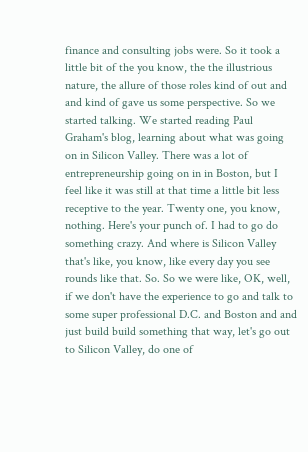finance and consulting jobs were. So it took a little bit of the you know, the the illustrious nature, the allure of those roles kind of out and and kind of gave us some perspective. So we started talking. We started reading Paul Graham's blog, learning about what was going on in Silicon Valley. There was a lot of entrepreneurship going on in in Boston, but I feel like it was still at that time a little bit less receptive to the year. Twenty one, you know, nothing. Here's your punch of. I had to go do something crazy. And where is Silicon Valley that's like, you know, like every day you see rounds like that. So. So we were like, OK, well, if we don't have the experience to go and talk to some super professional D.C. and Boston and and just build build something that way, let's go out to Silicon Valley, do one of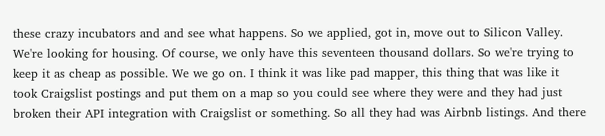these crazy incubators and and see what happens. So we applied, got in, move out to Silicon Valley. We're looking for housing. Of course, we only have this seventeen thousand dollars. So we're trying to keep it as cheap as possible. We we go on. I think it was like pad mapper, this thing that was like it took Craigslist postings and put them on a map so you could see where they were and they had just broken their API integration with Craigslist or something. So all they had was Airbnb listings. And there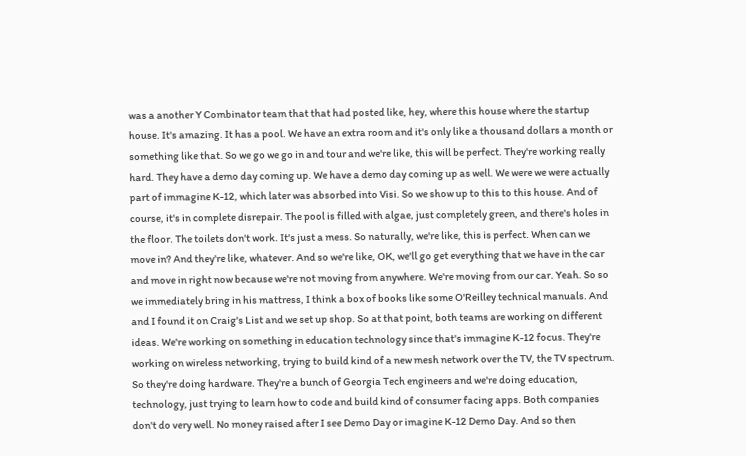was a another Y Combinator team that that had posted like, hey, where this house where the startup house. It's amazing. It has a pool. We have an extra room and it's only like a thousand dollars a month or something like that. So we go we go in and tour and we're like, this will be perfect. They're working really hard. They have a demo day coming up. We have a demo day coming up as well. We were we were actually part of immagine K-12, which later was absorbed into Visi. So we show up to this to this house. And of course, it's in complete disrepair. The pool is filled with algae, just completely green, and there's holes in the floor. The toilets don't work. It's just a mess. So naturally, we're like, this is perfect. When can we move in? And they're like, whatever. And so we're like, OK, we'll go get everything that we have in the car and move in right now because we're not moving from anywhere. We're moving from our car. Yeah. So so we immediately bring in his mattress, I think a box of books like some O'Reilley technical manuals. And and I found it on Craig's List and we set up shop. So at that point, both teams are working on different ideas. We're working on something in education technology since that's immagine K-12 focus. They're working on wireless networking, trying to build kind of a new mesh network over the TV, the TV spectrum. So they're doing hardware. They're a bunch of Georgia Tech engineers and we're doing education, technology, just trying to learn how to code and build kind of consumer facing apps. Both companies don't do very well. No money raised after I see Demo Day or imagine K-12 Demo Day. And so then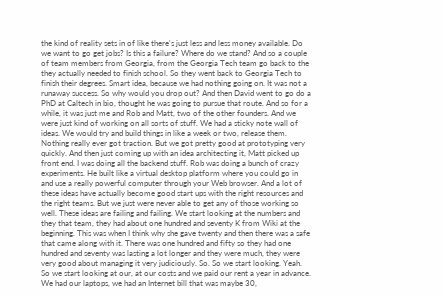the kind of reality sets in of like there's just less and less money available. Do we want to go get jobs? Is this a failure? Where do we stand? And so a couple of team members from Georgia, from the Georgia Tech team go back to the they actually needed to finish school. So they went back to Georgia Tech to finish their degrees. Smart idea, because we had nothing going on. It was not a runaway success. So why would you drop out? And then David went to go do a PhD at Caltech in bio, thought he was going to pursue that route. And so for a while, it was just me and Rob and Matt, two of the other founders. And we were just kind of working on all sorts of stuff. We had a sticky note wall of ideas. We would try and build things in like a week or two, release them. Nothing really ever got traction. But we got pretty good at prototyping very quickly. And then just coming up with an idea architecting it, Matt picked up front end. I was doing all the backend stuff. Rob was doing a bunch of crazy experiments. He built like a virtual desktop platform where you could go in and use a really powerful computer through your Web browser. And a lot of these ideas have actually become good start ups with the right resources and the right teams. But we just were never able to get any of those working so well. These ideas are failing and failing. We start looking at the numbers and they that team, they had about one hundred and seventy K from Wiki at the beginning. This was when I think why she gave twenty and then there was a safe that came along with it. There was one hundred and fifty so they had one hundred and seventy was lasting a lot longer and they were much, they were very good about managing it very judiciously. So. So we start looking. Yeah. So we start looking at our, at our costs and we paid our rent a year in advance. We had our laptops, we had an Internet bill that was maybe 30,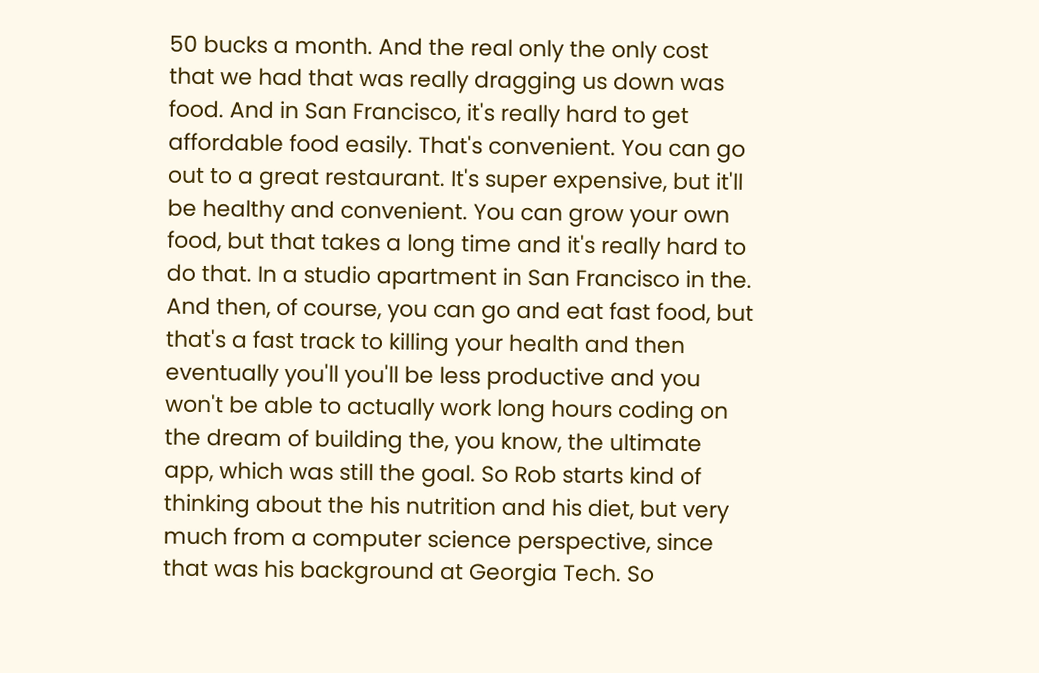50 bucks a month. And the real only the only cost that we had that was really dragging us down was food. And in San Francisco, it's really hard to get affordable food easily. That's convenient. You can go out to a great restaurant. It's super expensive, but it'll be healthy and convenient. You can grow your own food, but that takes a long time and it's really hard to do that. In a studio apartment in San Francisco in the. And then, of course, you can go and eat fast food, but that's a fast track to killing your health and then eventually you'll you'll be less productive and you won't be able to actually work long hours coding on the dream of building the, you know, the ultimate app, which was still the goal. So Rob starts kind of thinking about the his nutrition and his diet, but very much from a computer science perspective, since that was his background at Georgia Tech. So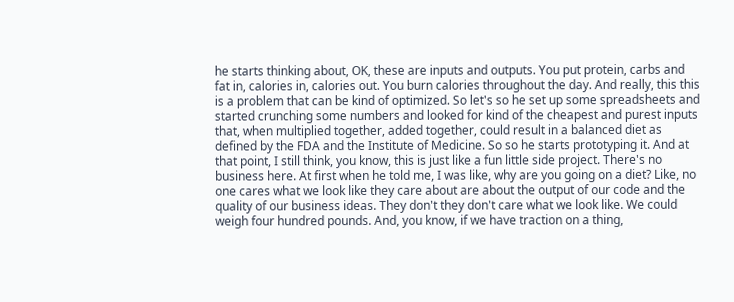he starts thinking about, OK, these are inputs and outputs. You put protein, carbs and fat in, calories in, calories out. You burn calories throughout the day. And really, this this is a problem that can be kind of optimized. So let's so he set up some spreadsheets and started crunching some numbers and looked for kind of the cheapest and purest inputs that, when multiplied together, added together, could result in a balanced diet as defined by the FDA and the Institute of Medicine. So so he starts prototyping it. And at that point, I still think, you know, this is just like a fun little side project. There's no business here. At first when he told me, I was like, why are you going on a diet? Like, no one cares what we look like they care about are about the output of our code and the quality of our business ideas. They don't they don't care what we look like. We could weigh four hundred pounds. And, you know, if we have traction on a thing,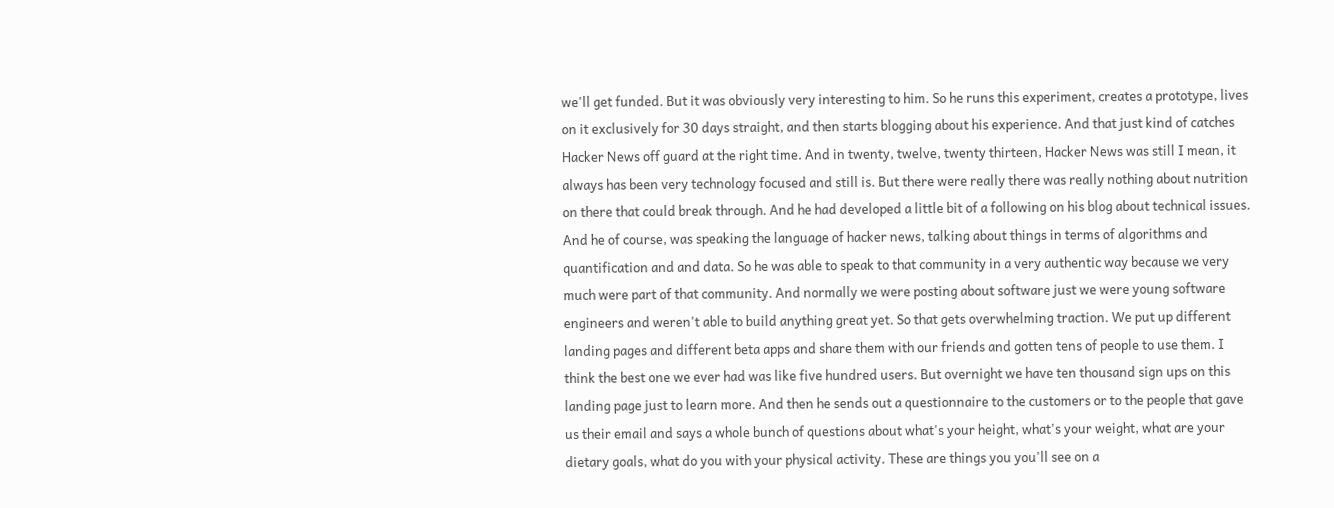we'll get funded. But it was obviously very interesting to him. So he runs this experiment, creates a prototype, lives on it exclusively for 30 days straight, and then starts blogging about his experience. And that just kind of catches Hacker News off guard at the right time. And in twenty, twelve, twenty thirteen, Hacker News was still I mean, it always has been very technology focused and still is. But there were really there was really nothing about nutrition on there that could break through. And he had developed a little bit of a following on his blog about technical issues. And he of course, was speaking the language of hacker news, talking about things in terms of algorithms and quantification and and data. So he was able to speak to that community in a very authentic way because we very much were part of that community. And normally we were posting about software just we were young software engineers and weren't able to build anything great yet. So that gets overwhelming traction. We put up different landing pages and different beta apps and share them with our friends and gotten tens of people to use them. I think the best one we ever had was like five hundred users. But overnight we have ten thousand sign ups on this landing page just to learn more. And then he sends out a questionnaire to the customers or to the people that gave us their email and says a whole bunch of questions about what's your height, what's your weight, what are your dietary goals, what do you with your physical activity. These are things you you'll see on a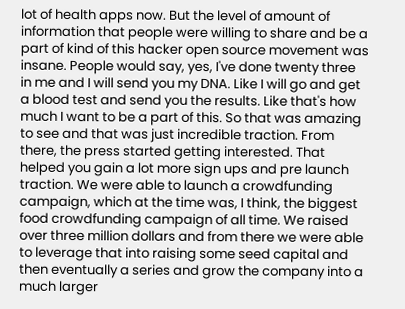lot of health apps now. But the level of amount of information that people were willing to share and be a part of kind of this hacker open source movement was insane. People would say, yes, I've done twenty three in me and I will send you my DNA. Like I will go and get a blood test and send you the results. Like that's how much I want to be a part of this. So that was amazing to see and that was just incredible traction. From there, the press started getting interested. That helped you gain a lot more sign ups and pre launch traction. We were able to launch a crowdfunding campaign, which at the time was, I think, the biggest food crowdfunding campaign of all time. We raised over three million dollars and from there we were able to leverage that into raising some seed capital and then eventually a series and grow the company into a much larger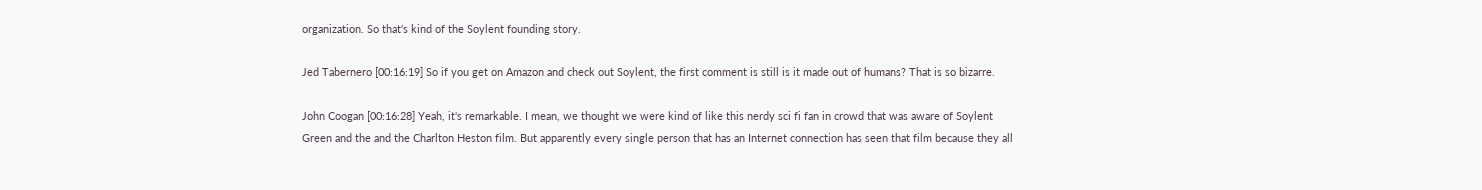organization. So that's kind of the Soylent founding story.

Jed Tabernero [00:16:19] So if you get on Amazon and check out Soylent, the first comment is still is it made out of humans? That is so bizarre.

John Coogan [00:16:28] Yeah, it's remarkable. I mean, we thought we were kind of like this nerdy sci fi fan in crowd that was aware of Soylent Green and the and the Charlton Heston film. But apparently every single person that has an Internet connection has seen that film because they all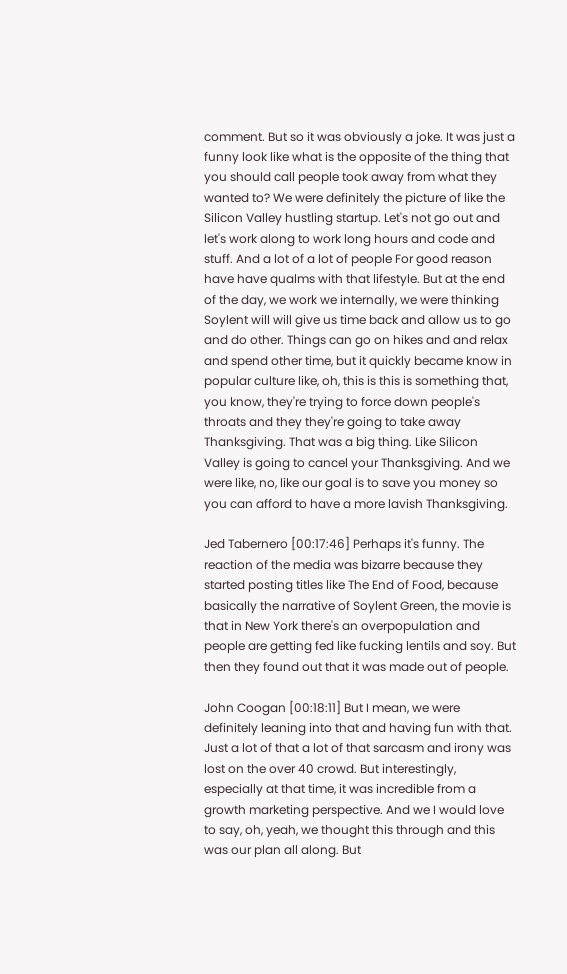comment. But so it was obviously a joke. It was just a funny look like what is the opposite of the thing that you should call people took away from what they wanted to? We were definitely the picture of like the Silicon Valley hustling startup. Let's not go out and let's work along to work long hours and code and stuff. And a lot of a lot of people For good reason have have qualms with that lifestyle. But at the end of the day, we work we internally, we were thinking Soylent will will give us time back and allow us to go and do other. Things can go on hikes and and relax and spend other time, but it quickly became know in popular culture like, oh, this is this is something that, you know, they're trying to force down people's throats and they they're going to take away Thanksgiving. That was a big thing. Like Silicon Valley is going to cancel your Thanksgiving. And we were like, no, like our goal is to save you money so you can afford to have a more lavish Thanksgiving.

Jed Tabernero [00:17:46] Perhaps it's funny. The reaction of the media was bizarre because they started posting titles like The End of Food, because basically the narrative of Soylent Green, the movie is that in New York there's an overpopulation and people are getting fed like fucking lentils and soy. But then they found out that it was made out of people.

John Coogan [00:18:11] But I mean, we were definitely leaning into that and having fun with that. Just a lot of that a lot of that sarcasm and irony was lost on the over 40 crowd. But interestingly, especially at that time, it was incredible from a growth marketing perspective. And we I would love to say, oh, yeah, we thought this through and this was our plan all along. But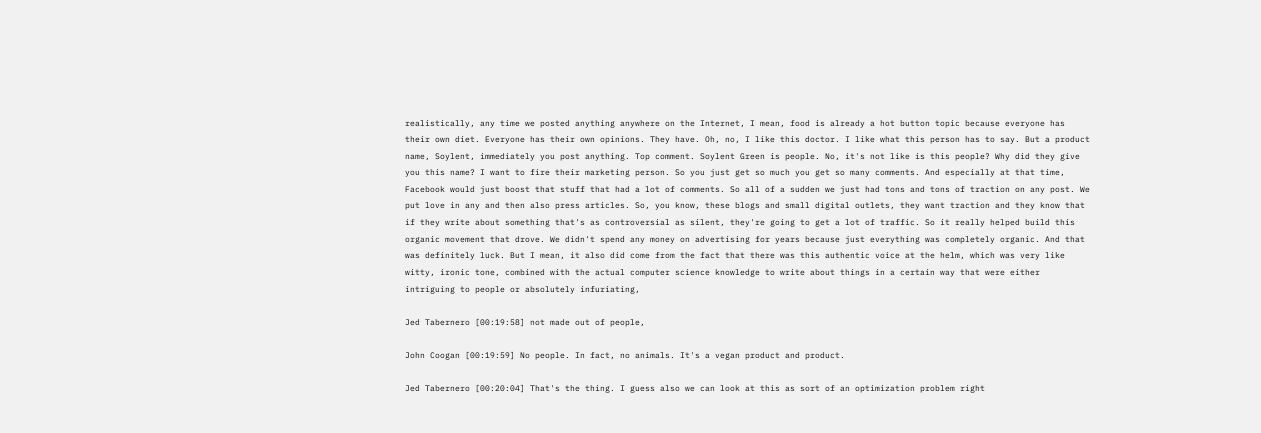realistically, any time we posted anything anywhere on the Internet, I mean, food is already a hot button topic because everyone has their own diet. Everyone has their own opinions. They have. Oh, no, I like this doctor. I like what this person has to say. But a product name, Soylent, immediately you post anything. Top comment. Soylent Green is people. No, it's not like is this people? Why did they give you this name? I want to fire their marketing person. So you just get so much you get so many comments. And especially at that time, Facebook would just boost that stuff that had a lot of comments. So all of a sudden we just had tons and tons of traction on any post. We put love in any and then also press articles. So, you know, these blogs and small digital outlets, they want traction and they know that if they write about something that's as controversial as silent, they're going to get a lot of traffic. So it really helped build this organic movement that drove. We didn't spend any money on advertising for years because just everything was completely organic. And that was definitely luck. But I mean, it also did come from the fact that there was this authentic voice at the helm, which was very like witty, ironic tone, combined with the actual computer science knowledge to write about things in a certain way that were either intriguing to people or absolutely infuriating,

Jed Tabernero [00:19:58] not made out of people,

John Coogan [00:19:59] No people. In fact, no animals. It's a vegan product and product.

Jed Tabernero [00:20:04] That's the thing. I guess also we can look at this as sort of an optimization problem right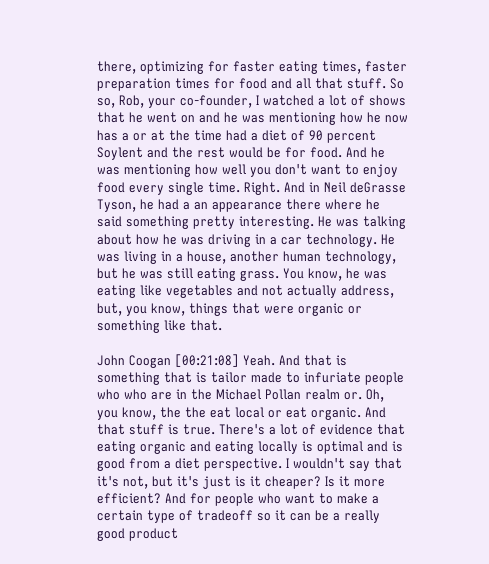there, optimizing for faster eating times, faster preparation times for food and all that stuff. So so, Rob, your co-founder, I watched a lot of shows that he went on and he was mentioning how he now has a or at the time had a diet of 90 percent Soylent and the rest would be for food. And he was mentioning how well you don't want to enjoy food every single time. Right. And in Neil deGrasse Tyson, he had a an appearance there where he said something pretty interesting. He was talking about how he was driving in a car technology. He was living in a house, another human technology, but he was still eating grass. You know, he was eating like vegetables and not actually address, but, you know, things that were organic or something like that.

John Coogan [00:21:08] Yeah. And that is something that is tailor made to infuriate people who who are in the Michael Pollan realm or. Oh, you know, the the eat local or eat organic. And that stuff is true. There's a lot of evidence that eating organic and eating locally is optimal and is good from a diet perspective. I wouldn't say that it's not, but it's just is it cheaper? Is it more efficient? And for people who want to make a certain type of tradeoff so it can be a really good product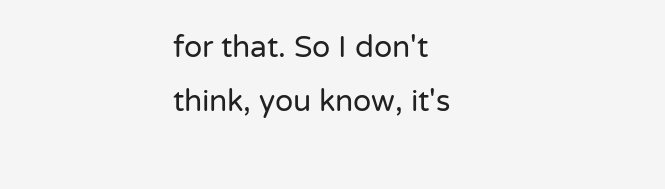for that. So I don't think, you know, it's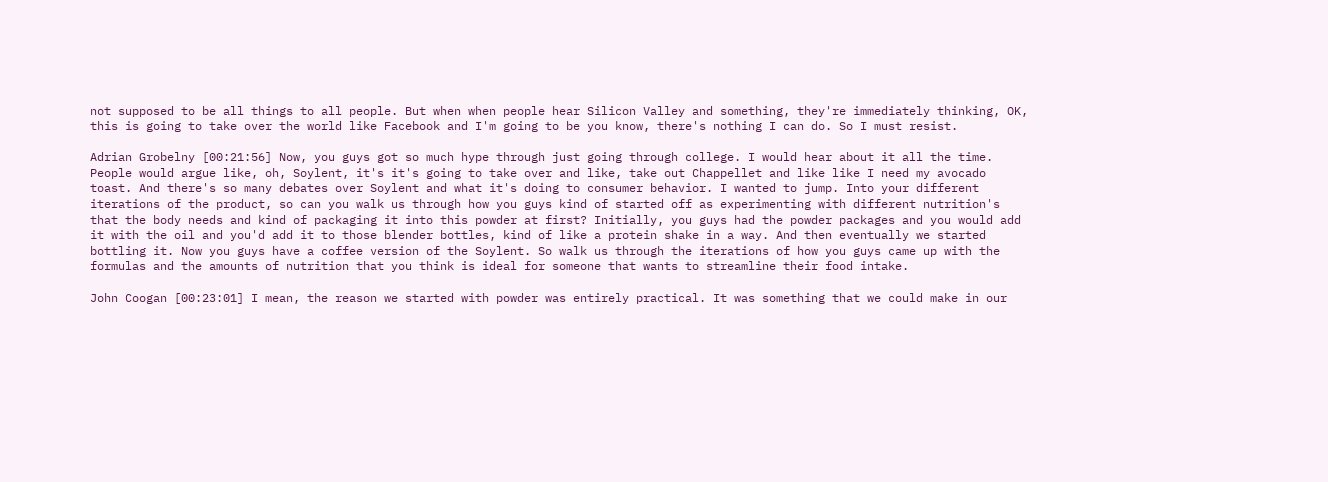not supposed to be all things to all people. But when when people hear Silicon Valley and something, they're immediately thinking, OK, this is going to take over the world like Facebook and I'm going to be you know, there's nothing I can do. So I must resist.

Adrian Grobelny [00:21:56] Now, you guys got so much hype through just going through college. I would hear about it all the time. People would argue like, oh, Soylent, it's it's going to take over and like, take out Chappellet and like like I need my avocado toast. And there's so many debates over Soylent and what it's doing to consumer behavior. I wanted to jump. Into your different iterations of the product, so can you walk us through how you guys kind of started off as experimenting with different nutrition's that the body needs and kind of packaging it into this powder at first? Initially, you guys had the powder packages and you would add it with the oil and you'd add it to those blender bottles, kind of like a protein shake in a way. And then eventually we started bottling it. Now you guys have a coffee version of the Soylent. So walk us through the iterations of how you guys came up with the formulas and the amounts of nutrition that you think is ideal for someone that wants to streamline their food intake.

John Coogan [00:23:01] I mean, the reason we started with powder was entirely practical. It was something that we could make in our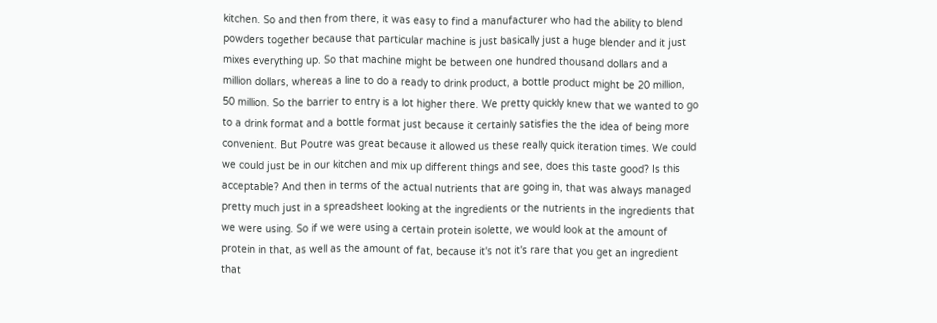kitchen. So and then from there, it was easy to find a manufacturer who had the ability to blend powders together because that particular machine is just basically just a huge blender and it just mixes everything up. So that machine might be between one hundred thousand dollars and a million dollars, whereas a line to do a ready to drink product, a bottle product might be 20 million, 50 million. So the barrier to entry is a lot higher there. We pretty quickly knew that we wanted to go to a drink format and a bottle format just because it certainly satisfies the the idea of being more convenient. But Poutre was great because it allowed us these really quick iteration times. We could we could just be in our kitchen and mix up different things and see, does this taste good? Is this acceptable? And then in terms of the actual nutrients that are going in, that was always managed pretty much just in a spreadsheet looking at the ingredients or the nutrients in the ingredients that we were using. So if we were using a certain protein isolette, we would look at the amount of protein in that, as well as the amount of fat, because it's not it's rare that you get an ingredient that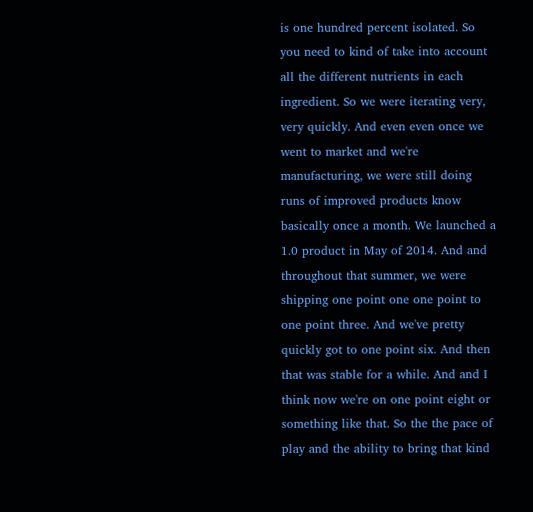is one hundred percent isolated. So you need to kind of take into account all the different nutrients in each ingredient. So we were iterating very, very quickly. And even even once we went to market and we're manufacturing, we were still doing runs of improved products know basically once a month. We launched a 1.0 product in May of 2014. And and throughout that summer, we were shipping one point one one point to one point three. And we've pretty quickly got to one point six. And then that was stable for a while. And and I think now we're on one point eight or something like that. So the the pace of play and the ability to bring that kind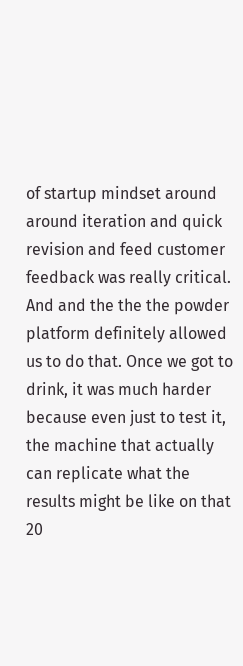of startup mindset around around iteration and quick revision and feed customer feedback was really critical. And and the the the powder platform definitely allowed us to do that. Once we got to drink, it was much harder because even just to test it, the machine that actually can replicate what the results might be like on that 20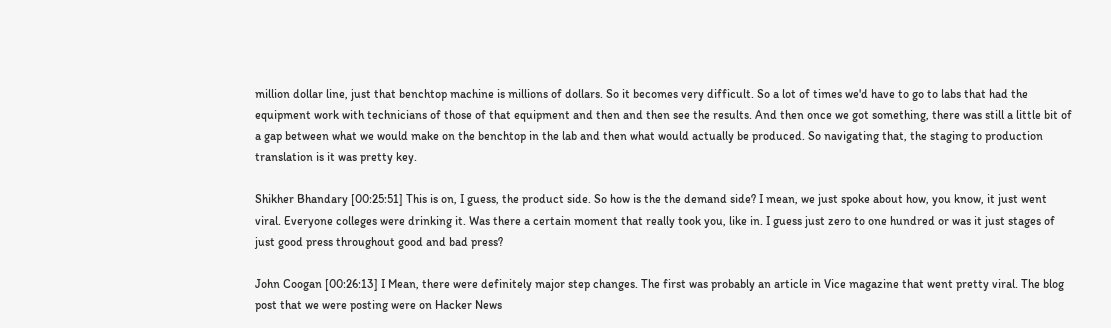million dollar line, just that benchtop machine is millions of dollars. So it becomes very difficult. So a lot of times we'd have to go to labs that had the equipment work with technicians of those of that equipment and then and then see the results. And then once we got something, there was still a little bit of a gap between what we would make on the benchtop in the lab and then what would actually be produced. So navigating that, the staging to production translation is it was pretty key.

Shikher Bhandary [00:25:51] This is on, I guess, the product side. So how is the the demand side? I mean, we just spoke about how, you know, it just went viral. Everyone colleges were drinking it. Was there a certain moment that really took you, like in. I guess just zero to one hundred or was it just stages of just good press throughout good and bad press?

John Coogan [00:26:13] I Mean, there were definitely major step changes. The first was probably an article in Vice magazine that went pretty viral. The blog post that we were posting were on Hacker News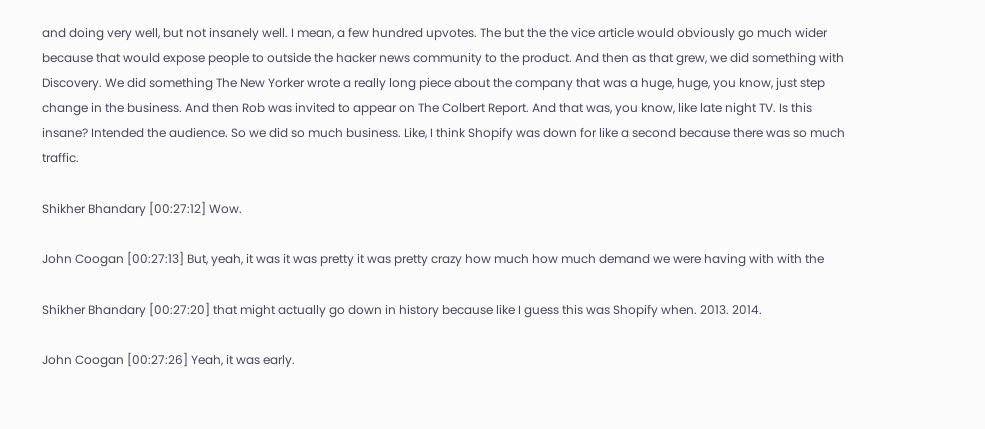and doing very well, but not insanely well. I mean, a few hundred upvotes. The but the the vice article would obviously go much wider because that would expose people to outside the hacker news community to the product. And then as that grew, we did something with Discovery. We did something The New Yorker wrote a really long piece about the company that was a huge, huge, you know, just step change in the business. And then Rob was invited to appear on The Colbert Report. And that was, you know, like late night TV. Is this insane? Intended the audience. So we did so much business. Like, I think Shopify was down for like a second because there was so much traffic.

Shikher Bhandary [00:27:12] Wow.

John Coogan [00:27:13] But, yeah, it was it was pretty it was pretty crazy how much how much demand we were having with with the

Shikher Bhandary [00:27:20] that might actually go down in history because like I guess this was Shopify when. 2013. 2014.

John Coogan [00:27:26] Yeah, it was early.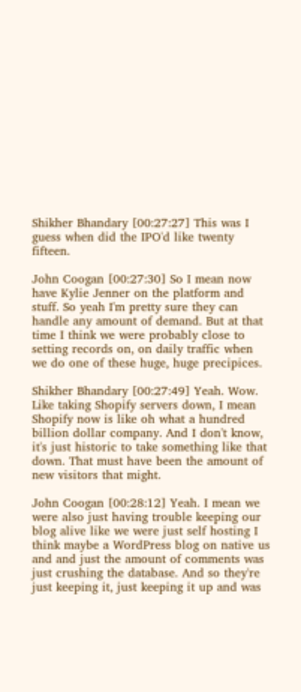Shikher Bhandary [00:27:27] This was I guess when did the IPO'd like twenty fifteen.

John Coogan [00:27:30] So I mean now have Kylie Jenner on the platform and stuff. So yeah I'm pretty sure they can handle any amount of demand. But at that time I think we were probably close to setting records on, on daily traffic when we do one of these huge, huge precipices.

Shikher Bhandary [00:27:49] Yeah. Wow. Like taking Shopify servers down, I mean Shopify now is like oh what a hundred billion dollar company. And I don't know, it's just historic to take something like that down. That must have been the amount of new visitors that might.

John Coogan [00:28:12] Yeah. I mean we were also just having trouble keeping our blog alive like we were just self hosting I think maybe a WordPress blog on native us and and just the amount of comments was just crushing the database. And so they're just keeping it, just keeping it up and was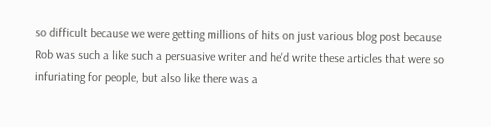so difficult because we were getting millions of hits on just various blog post because Rob was such a like such a persuasive writer and he'd write these articles that were so infuriating for people, but also like there was a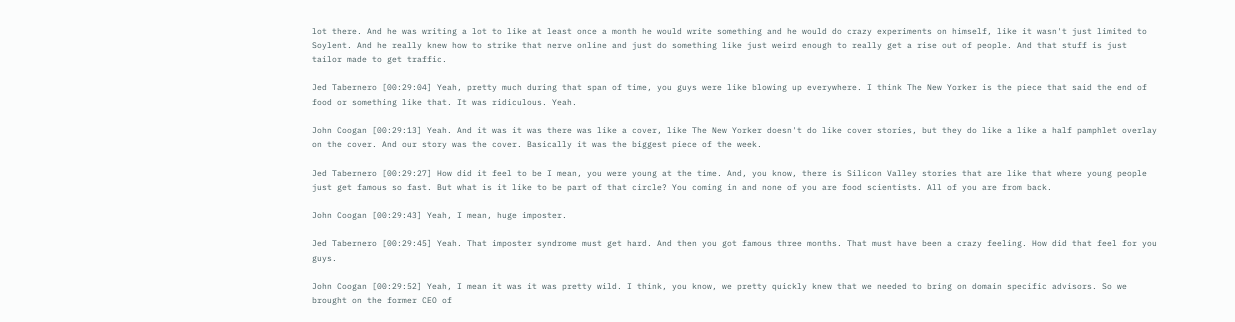lot there. And he was writing a lot to like at least once a month he would write something and he would do crazy experiments on himself, like it wasn't just limited to Soylent. And he really knew how to strike that nerve online and just do something like just weird enough to really get a rise out of people. And that stuff is just tailor made to get traffic.

Jed Tabernero [00:29:04] Yeah, pretty much during that span of time, you guys were like blowing up everywhere. I think The New Yorker is the piece that said the end of food or something like that. It was ridiculous. Yeah.

John Coogan [00:29:13] Yeah. And it was it was there was like a cover, like The New Yorker doesn't do like cover stories, but they do like a like a half pamphlet overlay on the cover. And our story was the cover. Basically it was the biggest piece of the week.

Jed Tabernero [00:29:27] How did it feel to be I mean, you were young at the time. And, you know, there is Silicon Valley stories that are like that where young people just get famous so fast. But what is it like to be part of that circle? You coming in and none of you are food scientists. All of you are from back.

John Coogan [00:29:43] Yeah, I mean, huge imposter.

Jed Tabernero [00:29:45] Yeah. That imposter syndrome must get hard. And then you got famous three months. That must have been a crazy feeling. How did that feel for you guys.

John Coogan [00:29:52] Yeah, I mean it was it was pretty wild. I think, you know, we pretty quickly knew that we needed to bring on domain specific advisors. So we brought on the former CEO of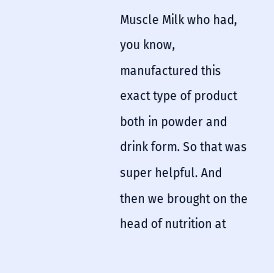Muscle Milk who had, you know, manufactured this exact type of product both in powder and drink form. So that was super helpful. And then we brought on the head of nutrition at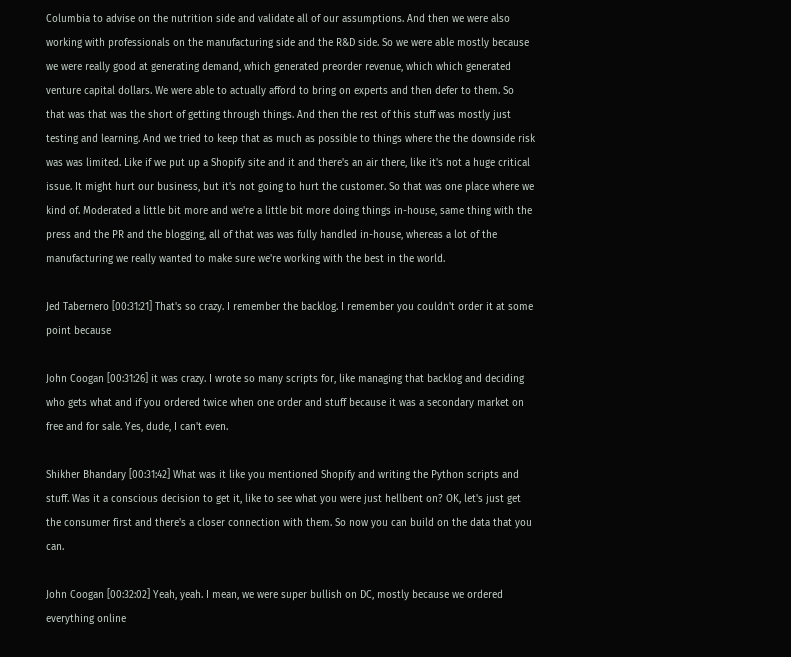Columbia to advise on the nutrition side and validate all of our assumptions. And then we were also working with professionals on the manufacturing side and the R&D side. So we were able mostly because we were really good at generating demand, which generated preorder revenue, which which generated venture capital dollars. We were able to actually afford to bring on experts and then defer to them. So that was that was the short of getting through things. And then the rest of this stuff was mostly just testing and learning. And we tried to keep that as much as possible to things where the the downside risk was was limited. Like if we put up a Shopify site and it and there's an air there, like it's not a huge critical issue. It might hurt our business, but it's not going to hurt the customer. So that was one place where we kind of. Moderated a little bit more and we're a little bit more doing things in-house, same thing with the press and the PR and the blogging, all of that was was fully handled in-house, whereas a lot of the manufacturing we really wanted to make sure we're working with the best in the world.

Jed Tabernero [00:31:21] That's so crazy. I remember the backlog. I remember you couldn't order it at some point because

John Coogan [00:31:26] it was crazy. I wrote so many scripts for, like managing that backlog and deciding who gets what and if you ordered twice when one order and stuff because it was a secondary market on free and for sale. Yes, dude, I can't even.

Shikher Bhandary [00:31:42] What was it like you mentioned Shopify and writing the Python scripts and stuff. Was it a conscious decision to get it, like to see what you were just hellbent on? OK, let's just get the consumer first and there's a closer connection with them. So now you can build on the data that you can.

John Coogan [00:32:02] Yeah, yeah. I mean, we were super bullish on DC, mostly because we ordered everything online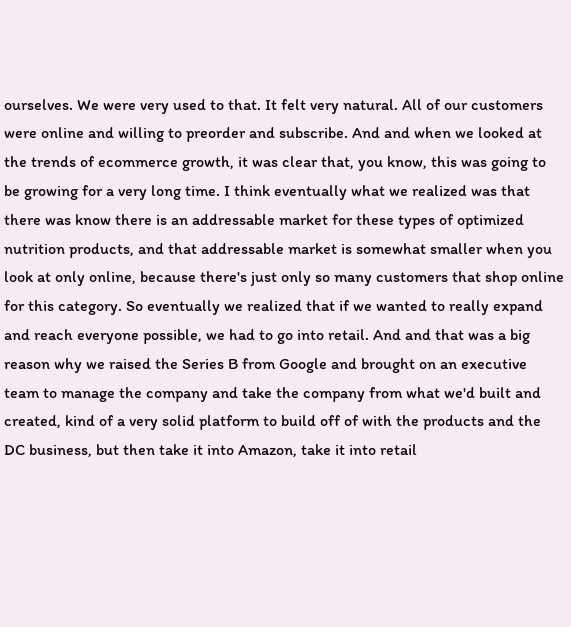ourselves. We were very used to that. It felt very natural. All of our customers were online and willing to preorder and subscribe. And and when we looked at the trends of ecommerce growth, it was clear that, you know, this was going to be growing for a very long time. I think eventually what we realized was that there was know there is an addressable market for these types of optimized nutrition products, and that addressable market is somewhat smaller when you look at only online, because there's just only so many customers that shop online for this category. So eventually we realized that if we wanted to really expand and reach everyone possible, we had to go into retail. And and that was a big reason why we raised the Series B from Google and brought on an executive team to manage the company and take the company from what we'd built and created, kind of a very solid platform to build off of with the products and the DC business, but then take it into Amazon, take it into retail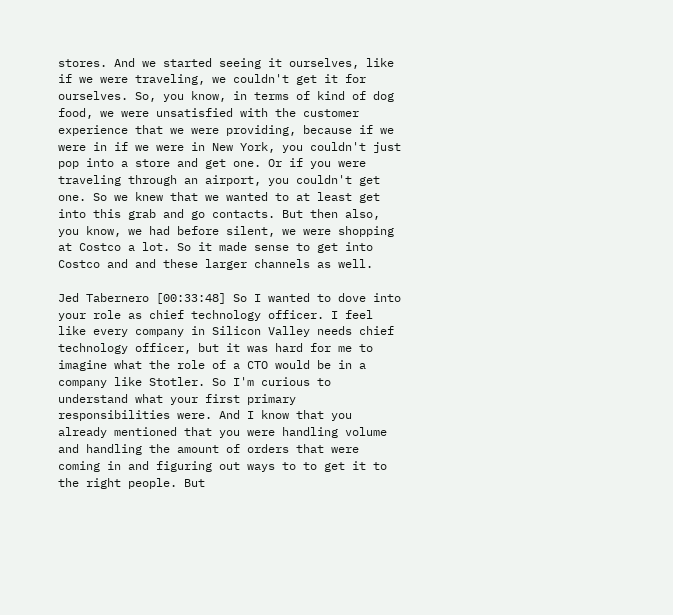stores. And we started seeing it ourselves, like if we were traveling, we couldn't get it for ourselves. So, you know, in terms of kind of dog food, we were unsatisfied with the customer experience that we were providing, because if we were in if we were in New York, you couldn't just pop into a store and get one. Or if you were traveling through an airport, you couldn't get one. So we knew that we wanted to at least get into this grab and go contacts. But then also, you know, we had before silent, we were shopping at Costco a lot. So it made sense to get into Costco and and these larger channels as well.

Jed Tabernero [00:33:48] So I wanted to dove into your role as chief technology officer. I feel like every company in Silicon Valley needs chief technology officer, but it was hard for me to imagine what the role of a CTO would be in a company like Stotler. So I'm curious to understand what your first primary responsibilities were. And I know that you already mentioned that you were handling volume and handling the amount of orders that were coming in and figuring out ways to to get it to the right people. But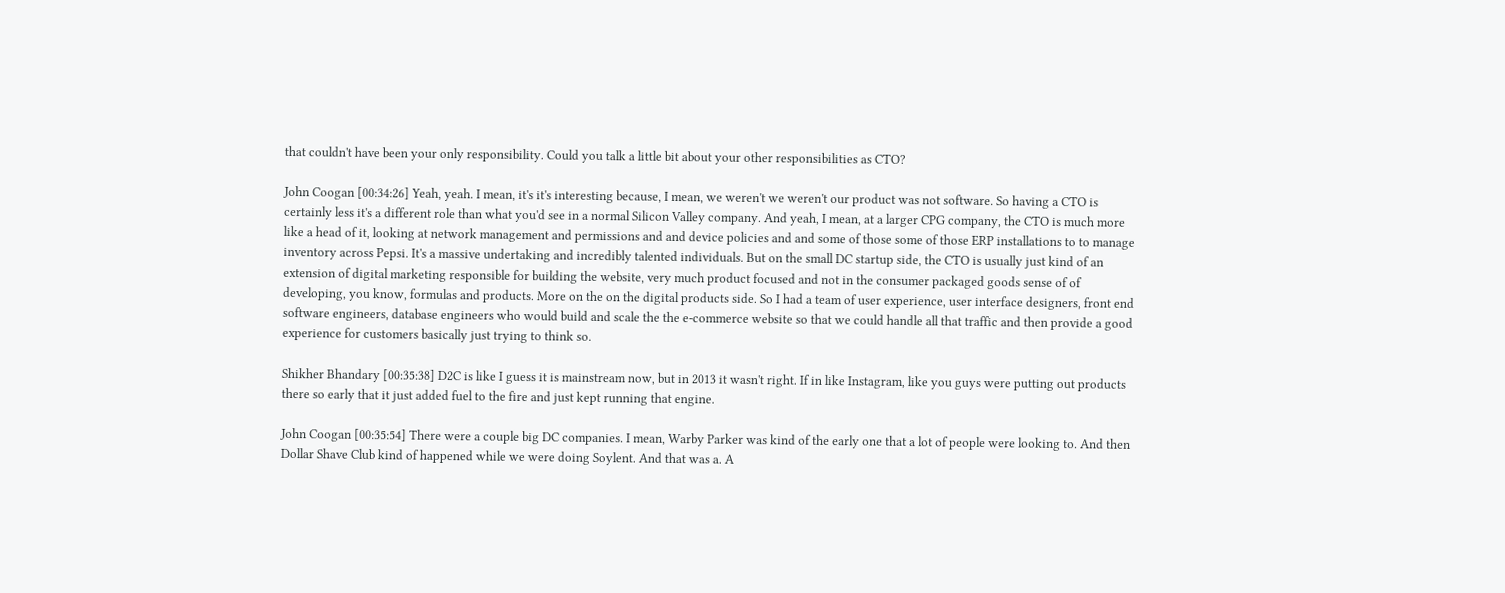that couldn't have been your only responsibility. Could you talk a little bit about your other responsibilities as CTO?

John Coogan [00:34:26] Yeah, yeah. I mean, it's it's interesting because, I mean, we weren't we weren't our product was not software. So having a CTO is certainly less it's a different role than what you'd see in a normal Silicon Valley company. And yeah, I mean, at a larger CPG company, the CTO is much more like a head of it, looking at network management and permissions and and device policies and and some of those some of those ERP installations to to manage inventory across Pepsi. It's a massive undertaking and incredibly talented individuals. But on the small DC startup side, the CTO is usually just kind of an extension of digital marketing responsible for building the website, very much product focused and not in the consumer packaged goods sense of of developing, you know, formulas and products. More on the on the digital products side. So I had a team of user experience, user interface designers, front end software engineers, database engineers who would build and scale the the e-commerce website so that we could handle all that traffic and then provide a good experience for customers basically just trying to think so.

Shikher Bhandary [00:35:38] D2C is like I guess it is mainstream now, but in 2013 it wasn't right. If in like Instagram, like you guys were putting out products there so early that it just added fuel to the fire and just kept running that engine.

John Coogan [00:35:54] There were a couple big DC companies. I mean, Warby Parker was kind of the early one that a lot of people were looking to. And then Dollar Shave Club kind of happened while we were doing Soylent. And that was a. A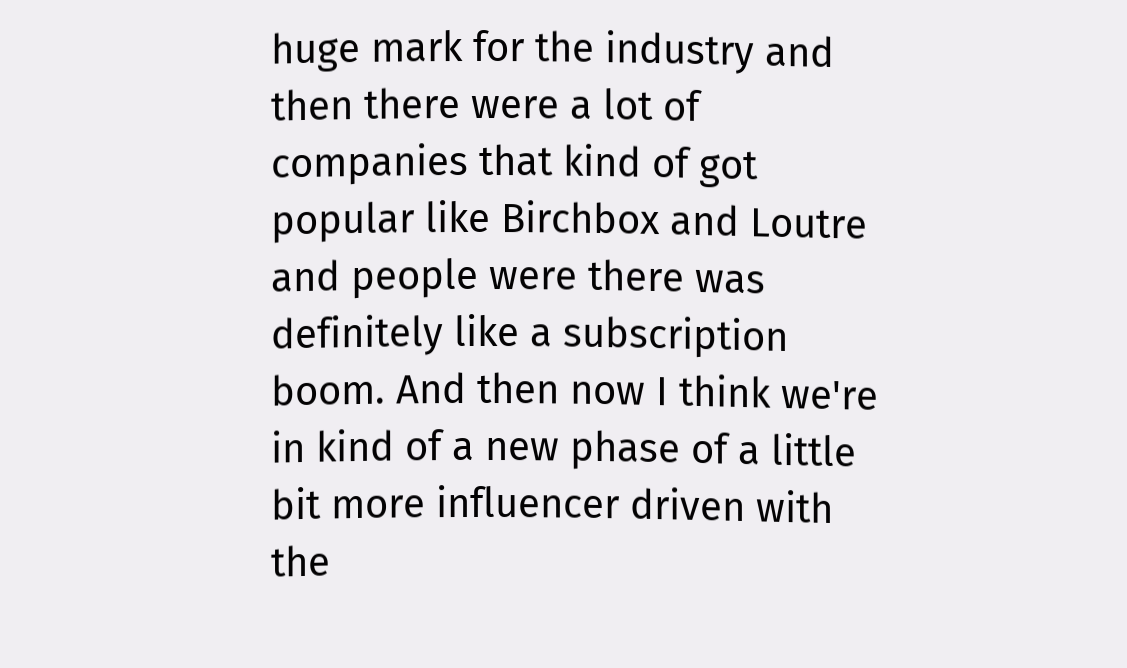huge mark for the industry and then there were a lot of companies that kind of got popular like Birchbox and Loutre and people were there was definitely like a subscription boom. And then now I think we're in kind of a new phase of a little bit more influencer driven with the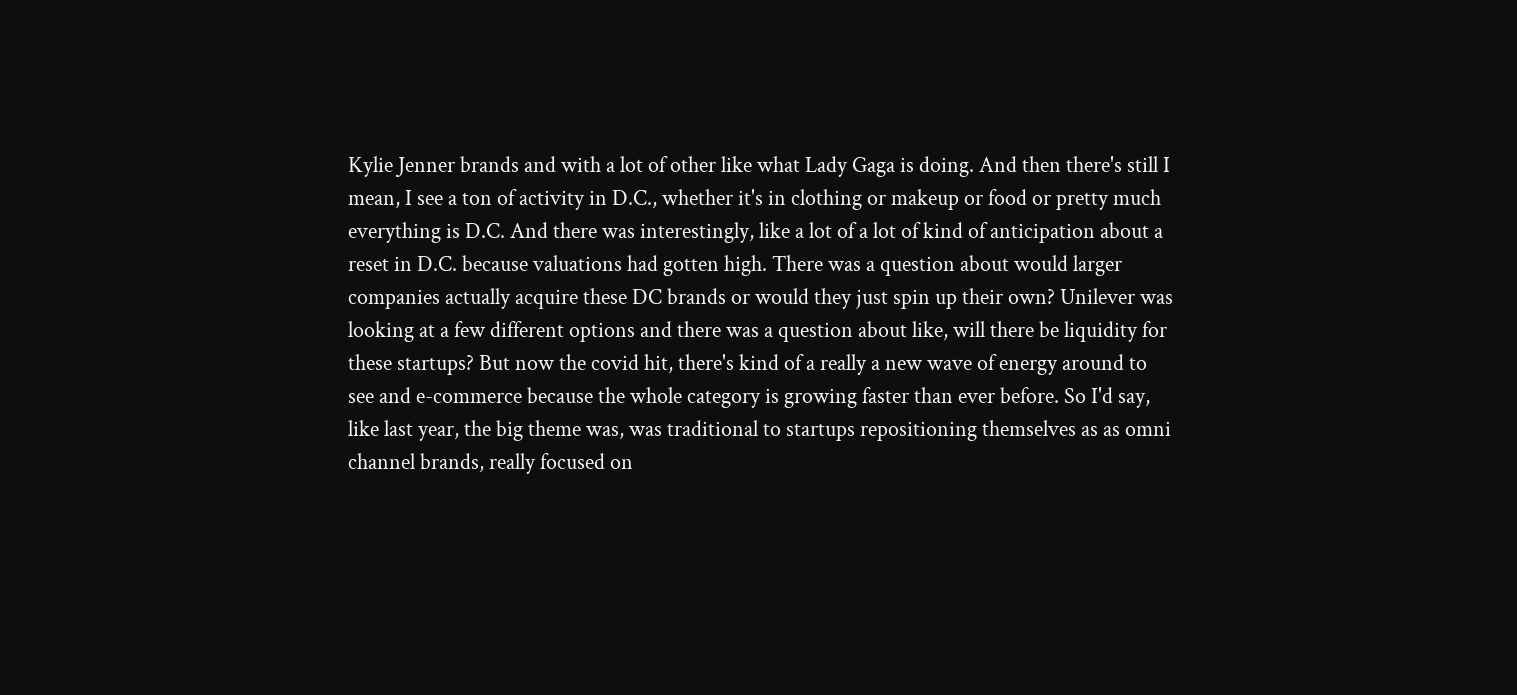Kylie Jenner brands and with a lot of other like what Lady Gaga is doing. And then there's still I mean, I see a ton of activity in D.C., whether it's in clothing or makeup or food or pretty much everything is D.C. And there was interestingly, like a lot of a lot of kind of anticipation about a reset in D.C. because valuations had gotten high. There was a question about would larger companies actually acquire these DC brands or would they just spin up their own? Unilever was looking at a few different options and there was a question about like, will there be liquidity for these startups? But now the covid hit, there's kind of a really a new wave of energy around to see and e-commerce because the whole category is growing faster than ever before. So I'd say, like last year, the big theme was, was traditional to startups repositioning themselves as as omni channel brands, really focused on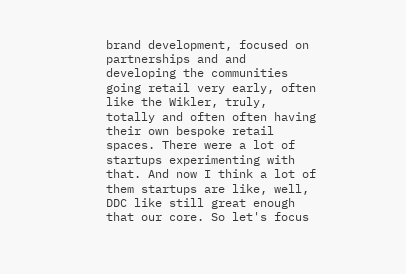brand development, focused on partnerships and and developing the communities going retail very early, often like the Wikler, truly, totally and often often having their own bespoke retail spaces. There were a lot of startups experimenting with that. And now I think a lot of them startups are like, well, DDC like still great enough that our core. So let's focus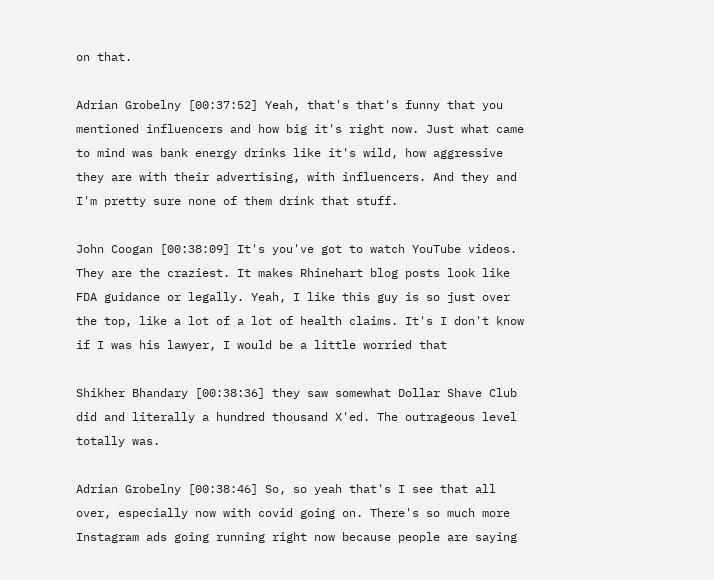on that.

Adrian Grobelny [00:37:52] Yeah, that's that's funny that you mentioned influencers and how big it's right now. Just what came to mind was bank energy drinks like it's wild, how aggressive they are with their advertising, with influencers. And they and I'm pretty sure none of them drink that stuff.

John Coogan [00:38:09] It's you've got to watch YouTube videos. They are the craziest. It makes Rhinehart blog posts look like FDA guidance or legally. Yeah, I like this guy is so just over the top, like a lot of a lot of health claims. It's I don't know if I was his lawyer, I would be a little worried that

Shikher Bhandary [00:38:36] they saw somewhat Dollar Shave Club did and literally a hundred thousand X'ed. The outrageous level totally was.

Adrian Grobelny [00:38:46] So, so yeah that's I see that all over, especially now with covid going on. There's so much more Instagram ads going running right now because people are saying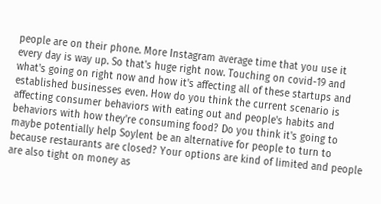people are on their phone. More Instagram average time that you use it every day is way up. So that's huge right now. Touching on covid-19 and what's going on right now and how it's affecting all of these startups and established businesses even. How do you think the current scenario is affecting consumer behaviors with eating out and people's habits and behaviors with how they're consuming food? Do you think it's going to maybe potentially help Soylent be an alternative for people to turn to because restaurants are closed? Your options are kind of limited and people are also tight on money as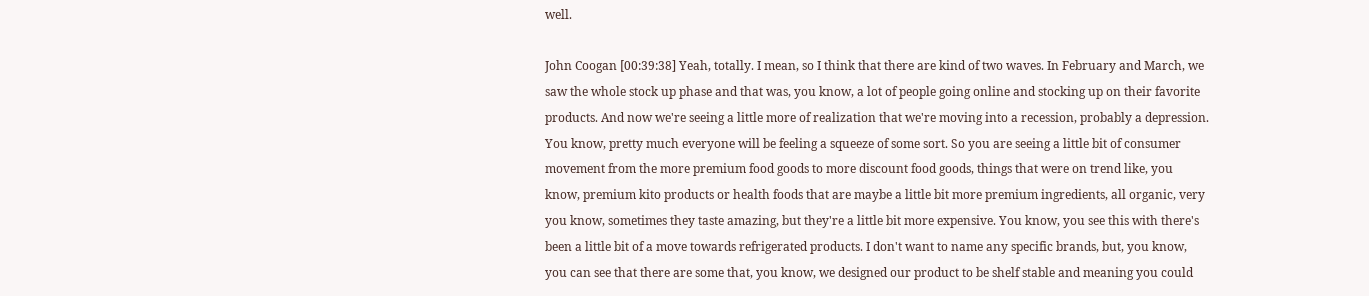well.

John Coogan [00:39:38] Yeah, totally. I mean, so I think that there are kind of two waves. In February and March, we saw the whole stock up phase and that was, you know, a lot of people going online and stocking up on their favorite products. And now we're seeing a little more of realization that we're moving into a recession, probably a depression. You know, pretty much everyone will be feeling a squeeze of some sort. So you are seeing a little bit of consumer movement from the more premium food goods to more discount food goods, things that were on trend like, you know, premium kito products or health foods that are maybe a little bit more premium ingredients, all organic, very you know, sometimes they taste amazing, but they're a little bit more expensive. You know, you see this with there's been a little bit of a move towards refrigerated products. I don't want to name any specific brands, but, you know, you can see that there are some that, you know, we designed our product to be shelf stable and meaning you could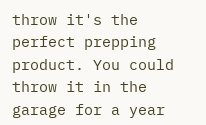throw it's the perfect prepping product. You could throw it in the garage for a year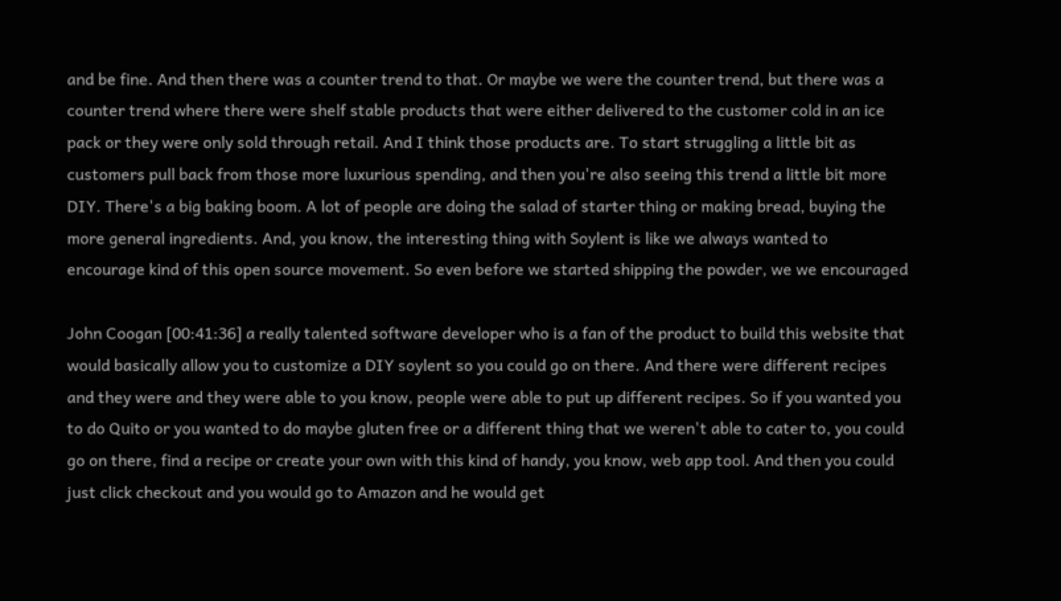and be fine. And then there was a counter trend to that. Or maybe we were the counter trend, but there was a counter trend where there were shelf stable products that were either delivered to the customer cold in an ice pack or they were only sold through retail. And I think those products are. To start struggling a little bit as customers pull back from those more luxurious spending, and then you're also seeing this trend a little bit more DIY. There's a big baking boom. A lot of people are doing the salad of starter thing or making bread, buying the more general ingredients. And, you know, the interesting thing with Soylent is like we always wanted to encourage kind of this open source movement. So even before we started shipping the powder, we we encouraged

John Coogan [00:41:36] a really talented software developer who is a fan of the product to build this website that would basically allow you to customize a DIY soylent so you could go on there. And there were different recipes and they were and they were able to you know, people were able to put up different recipes. So if you wanted you to do Quito or you wanted to do maybe gluten free or a different thing that we weren't able to cater to, you could go on there, find a recipe or create your own with this kind of handy, you know, web app tool. And then you could just click checkout and you would go to Amazon and he would get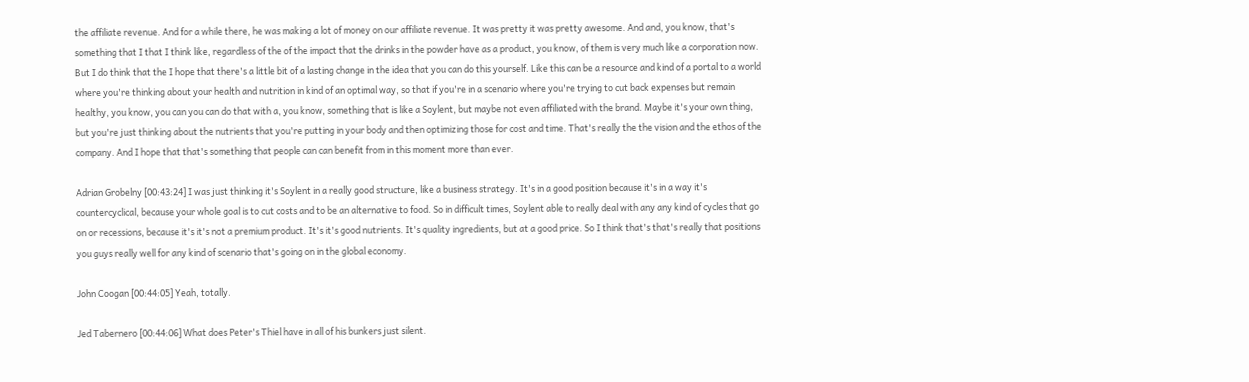the affiliate revenue. And for a while there, he was making a lot of money on our affiliate revenue. It was pretty it was pretty awesome. And and, you know, that's something that I that I think like, regardless of the of the impact that the drinks in the powder have as a product, you know, of them is very much like a corporation now. But I do think that the I hope that there's a little bit of a lasting change in the idea that you can do this yourself. Like this can be a resource and kind of a portal to a world where you're thinking about your health and nutrition in kind of an optimal way, so that if you're in a scenario where you're trying to cut back expenses but remain healthy, you know, you can you can do that with a, you know, something that is like a Soylent, but maybe not even affiliated with the brand. Maybe it's your own thing, but you're just thinking about the nutrients that you're putting in your body and then optimizing those for cost and time. That's really the the vision and the ethos of the company. And I hope that that's something that people can can benefit from in this moment more than ever.

Adrian Grobelny [00:43:24] I was just thinking it's Soylent in a really good structure, like a business strategy. It's in a good position because it's in a way it's countercyclical, because your whole goal is to cut costs and to be an alternative to food. So in difficult times, Soylent able to really deal with any any kind of cycles that go on or recessions, because it's it's not a premium product. It's it's good nutrients. It's quality ingredients, but at a good price. So I think that's that's really that positions you guys really well for any kind of scenario that's going on in the global economy.

John Coogan [00:44:05] Yeah, totally.

Jed Tabernero [00:44:06] What does Peter's Thiel have in all of his bunkers just silent.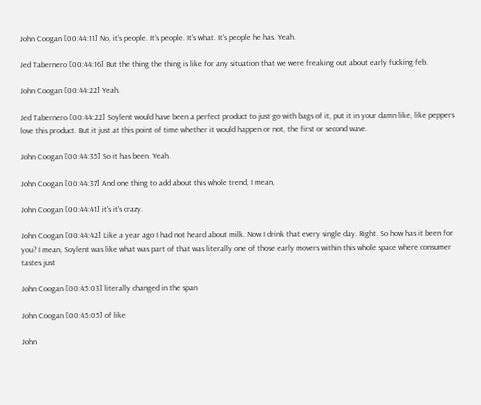John Coogan [00:44:11] No, it's people. It's people. It's what. It's people he has. Yeah.

Jed Tabernero [00:44:16] But the thing the thing is like for any situation that we were freaking out about early fucking feb.

John Coogan [00:44:22] Yeah.

Jed Tabernero [00:44:22] Soylent would have been a perfect product to just go with bags of it, put it in your damn like, like peppers love this product. But it just at this point of time whether it would happen or not, the first or second wave.

John Coogan [00:44:35] So it has been. Yeah.

John Coogan [00:44:37] And one thing to add about this whole trend, I mean,

John Coogan [00:44:41] it's it's crazy.

John Coogan [00:44:42] Like a year ago I had not heard about milk. Now I drink that every single day. Right. So how has it been for you? I mean, Soylent was like what was part of that was literally one of those early movers within this whole space where consumer tastes just

John Coogan [00:45:03] literally changed in the span

John Coogan [00:45:05] of like

John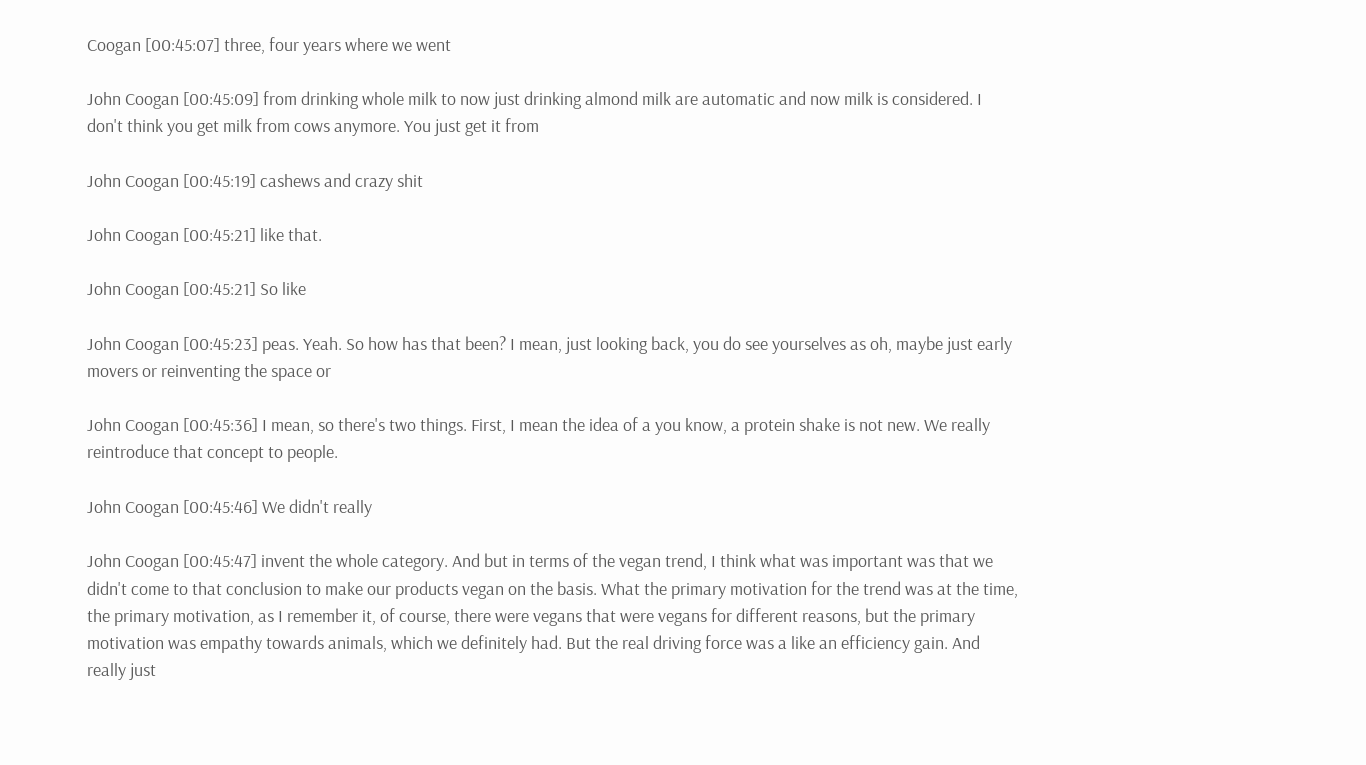Coogan [00:45:07] three, four years where we went

John Coogan [00:45:09] from drinking whole milk to now just drinking almond milk are automatic and now milk is considered. I don't think you get milk from cows anymore. You just get it from

John Coogan [00:45:19] cashews and crazy shit

John Coogan [00:45:21] like that.

John Coogan [00:45:21] So like

John Coogan [00:45:23] peas. Yeah. So how has that been? I mean, just looking back, you do see yourselves as oh, maybe just early movers or reinventing the space or

John Coogan [00:45:36] I mean, so there's two things. First, I mean the idea of a you know, a protein shake is not new. We really reintroduce that concept to people.

John Coogan [00:45:46] We didn't really

John Coogan [00:45:47] invent the whole category. And but in terms of the vegan trend, I think what was important was that we didn't come to that conclusion to make our products vegan on the basis. What the primary motivation for the trend was at the time, the primary motivation, as I remember it, of course, there were vegans that were vegans for different reasons, but the primary motivation was empathy towards animals, which we definitely had. But the real driving force was a like an efficiency gain. And really just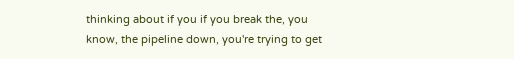thinking about if you if you break the, you know, the pipeline down, you're trying to get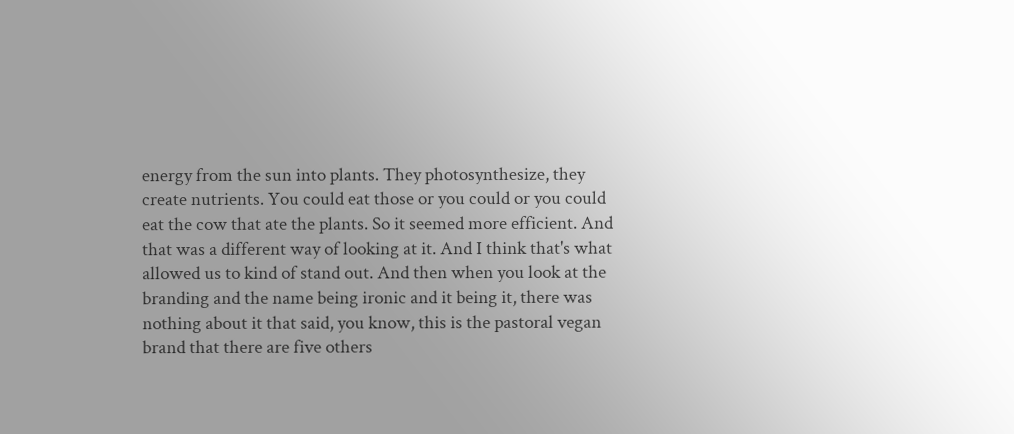energy from the sun into plants. They photosynthesize, they create nutrients. You could eat those or you could or you could eat the cow that ate the plants. So it seemed more efficient. And that was a different way of looking at it. And I think that's what allowed us to kind of stand out. And then when you look at the branding and the name being ironic and it being it, there was nothing about it that said, you know, this is the pastoral vegan brand that there are five others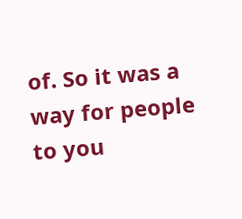of. So it was a way for people to you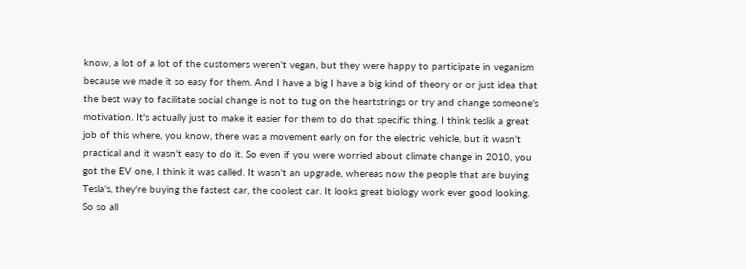know, a lot of a lot of the customers weren't vegan, but they were happy to participate in veganism because we made it so easy for them. And I have a big I have a big kind of theory or or just idea that the best way to facilitate social change is not to tug on the heartstrings or try and change someone's motivation. It's actually just to make it easier for them to do that specific thing. I think teslik a great job of this where, you know, there was a movement early on for the electric vehicle, but it wasn't practical and it wasn't easy to do it. So even if you were worried about climate change in 2010, you got the EV one, I think it was called. It wasn't an upgrade, whereas now the people that are buying Tesla's, they're buying the fastest car, the coolest car. It looks great biology work ever good looking. So so all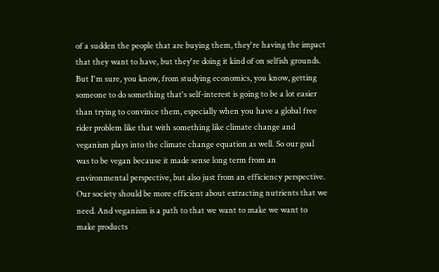of a sudden the people that are buying them, they're having the impact that they want to have, but they're doing it kind of on selfish grounds. But I'm sure, you know, from studying economics, you know, getting someone to do something that's self-interest is going to be a lot easier than trying to convince them, especially when you have a global free rider problem like that with something like climate change and veganism plays into the climate change equation as well. So our goal was to be vegan because it made sense long term from an environmental perspective, but also just from an efficiency perspective. Our society should be more efficient about extracting nutrients that we need. And veganism is a path to that we want to make we want to make products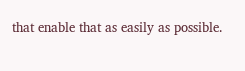that enable that as easily as possible.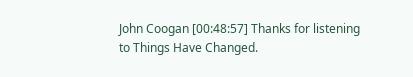John Coogan [00:48:57] Thanks for listening to Things Have Changed.